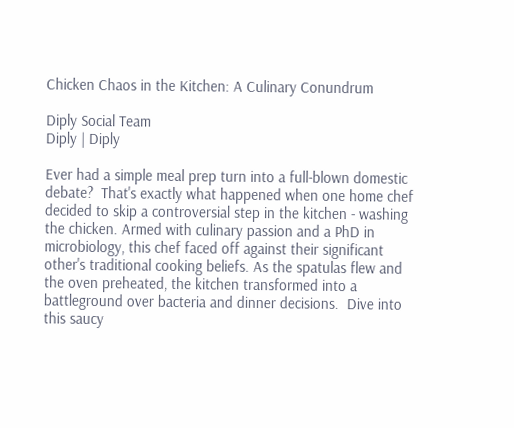Chicken Chaos in the Kitchen: A Culinary Conundrum

Diply Social Team
Diply | Diply

Ever had a simple meal prep turn into a full-blown domestic debate?  That's exactly what happened when one home chef decided to skip a controversial step in the kitchen - washing the chicken. Armed with culinary passion and a PhD in microbiology, this chef faced off against their significant other's traditional cooking beliefs. As the spatulas flew and the oven preheated, the kitchen transformed into a battleground over bacteria and dinner decisions.  Dive into this saucy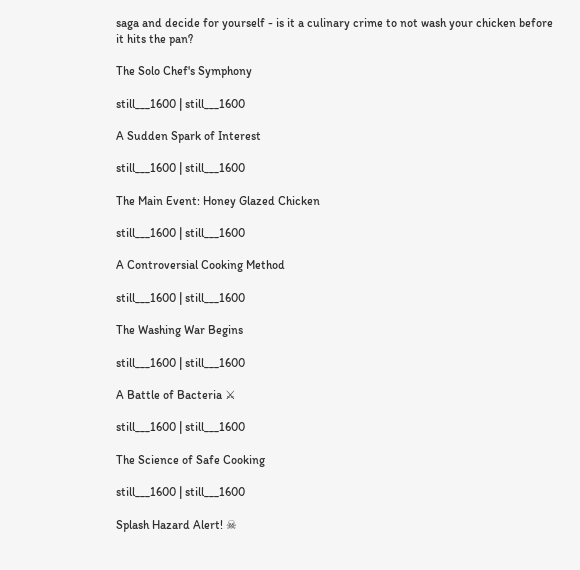saga and decide for yourself - is it a culinary crime to not wash your chicken before it hits the pan?

The Solo Chef's Symphony

still___1600 | still___1600

A Sudden Spark of Interest

still___1600 | still___1600

The Main Event: Honey Glazed Chicken

still___1600 | still___1600

A Controversial Cooking Method

still___1600 | still___1600

The Washing War Begins

still___1600 | still___1600

A Battle of Bacteria ⚔

still___1600 | still___1600

The Science of Safe Cooking

still___1600 | still___1600

Splash Hazard Alert! ☠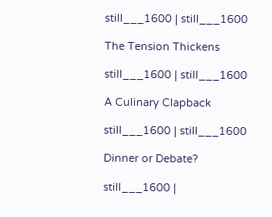still___1600 | still___1600

The Tension Thickens

still___1600 | still___1600

A Culinary Clapback

still___1600 | still___1600

Dinner or Debate?

still___1600 |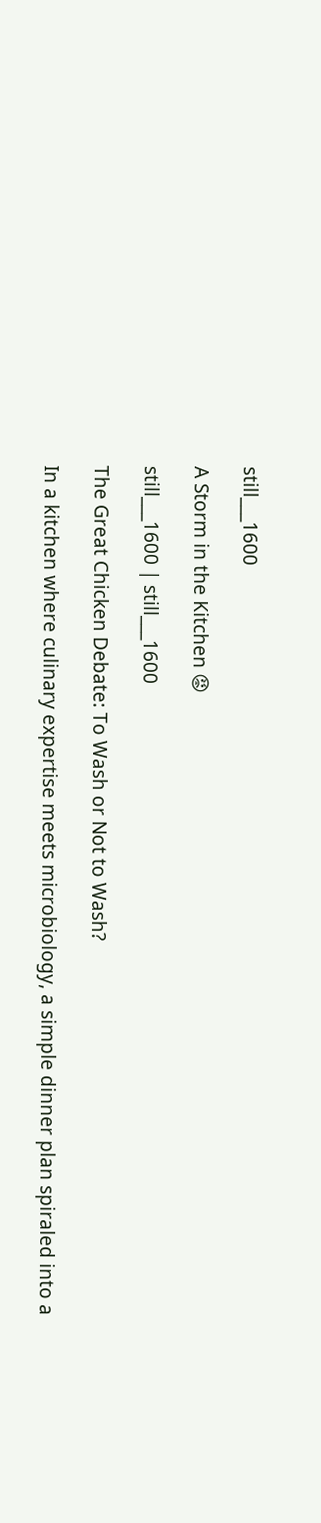still___1600

A Storm in the Kitchen 😡

still___1600 | still___1600

The Great Chicken Debate: To Wash or Not to Wash?

In a kitchen where culinary expertise meets microbiology, a simple dinner plan spiraled into a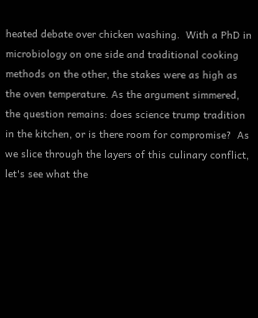heated debate over chicken washing.  With a PhD in microbiology on one side and traditional cooking methods on the other, the stakes were as high as the oven temperature. As the argument simmered, the question remains: does science trump tradition in the kitchen, or is there room for compromise?  As we slice through the layers of this culinary conflict, let's see what the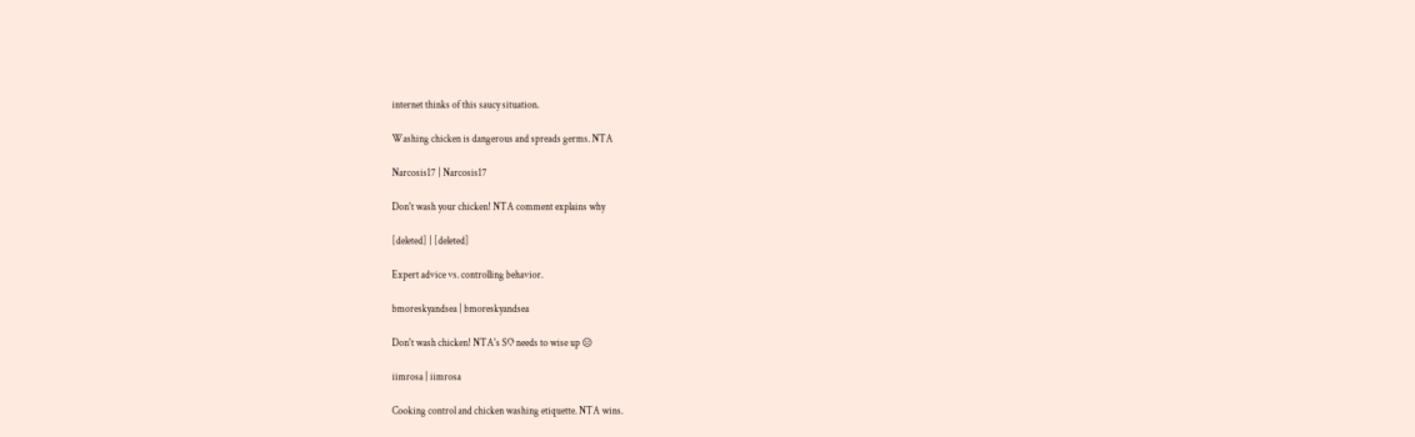internet thinks of this saucy situation.

Washing chicken is dangerous and spreads germs. NTA

Narcosis17 | Narcosis17

Don't wash your chicken! NTA comment explains why

[deleted] | [deleted]

Expert advice vs. controlling behavior.

bmoreskyandsea | bmoreskyandsea

Don't wash chicken! NTA's SO needs to wise up 😑

iimrosa | iimrosa

Cooking control and chicken washing etiquette. NTA wins.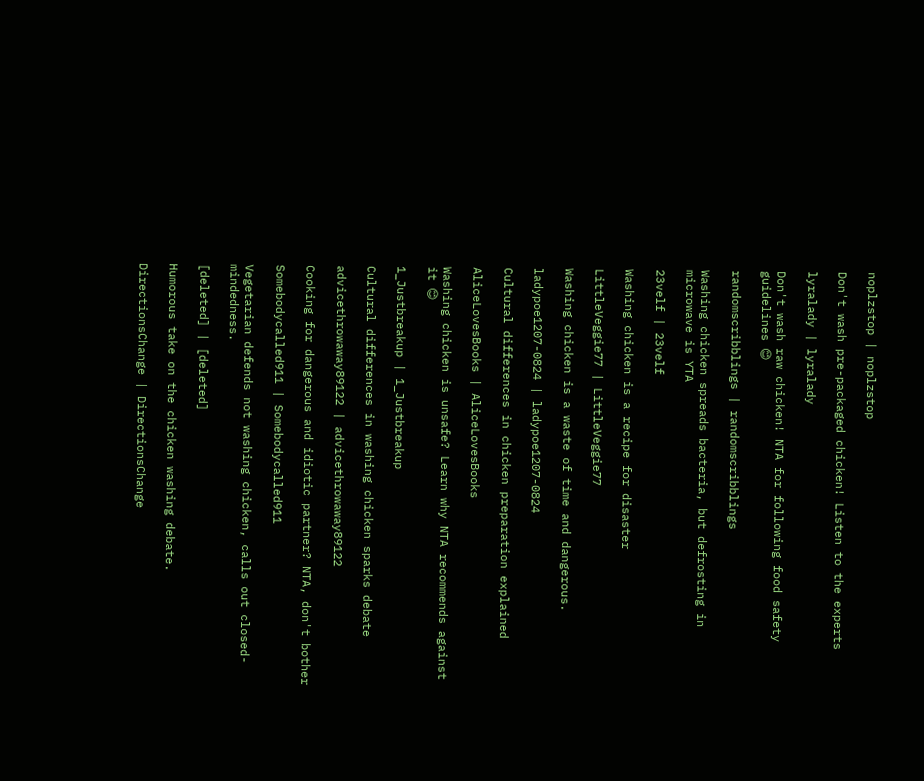noplzstop | noplzstop

Don't wash pre-packaged chicken! Listen to the experts

lyralady | lyralady

Don't wash raw chicken! NTA for following food safety guidelines 😊

randomscribblings | randomscribblings

Washing chicken spreads bacteria, but defrosting in microwave is YTA

23velf | 23velf

Washing chicken is a recipe for disaster

LittleVeggie77 | LittleVeggie77

Washing chicken is a waste of time and dangerous.

ladypoe1207-0824 | ladypoe1207-0824

Cultural differences in chicken preparation explained

AliceLovesBooks | AliceLovesBooks

Washing chicken is unsafe? Learn why NTA recommends against it 😊

1_Justbreakup | 1_Justbreakup

Cultural differences in washing chicken sparks debate

advicethrowaway89122 | advicethrowaway89122

Cooking for dangerous and idiotic partner? NTA, don't bother

Somebodycalled911 | Somebodycalled911

Vegetarian defends not washing chicken, calls out closed-mindedness.

[deleted] | [deleted]

Humorous take on the chicken washing debate.

DirectionsChange | DirectionsChange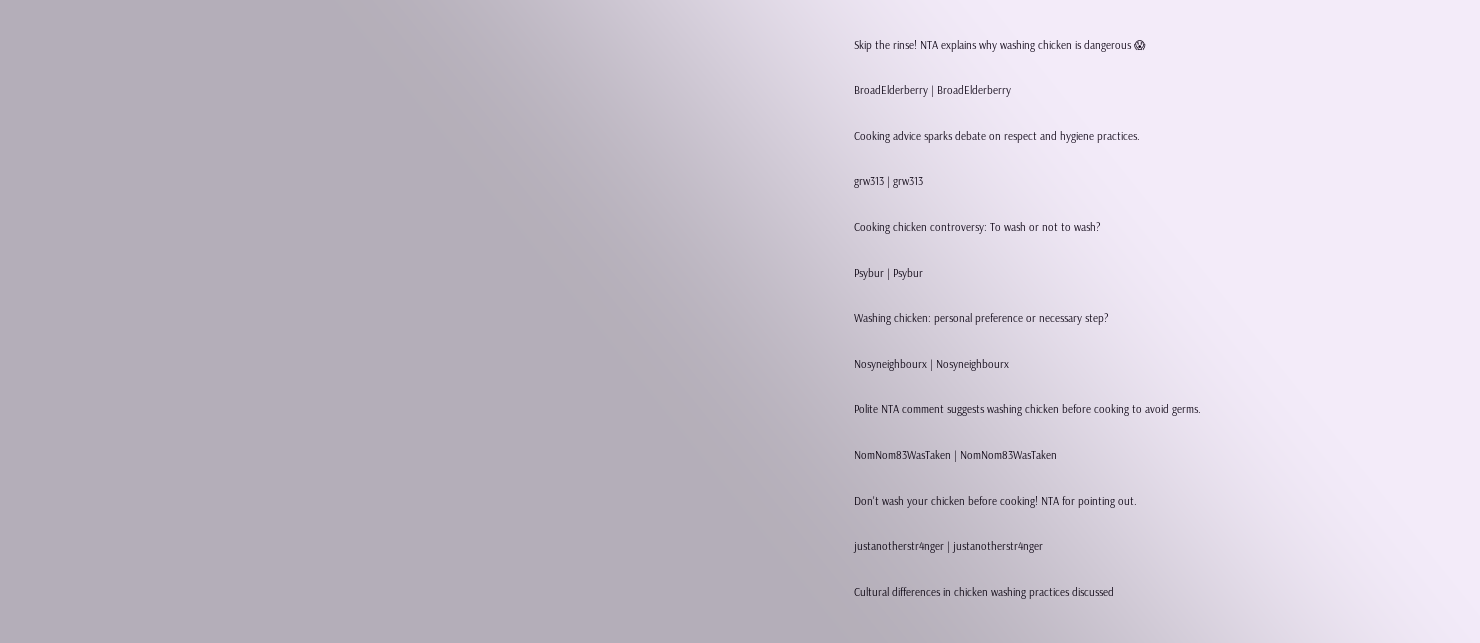Skip the rinse! NTA explains why washing chicken is dangerous 😱

BroadElderberry | BroadElderberry

Cooking advice sparks debate on respect and hygiene practices.

grw313 | grw313

Cooking chicken controversy: To wash or not to wash?

Psybur | Psybur

Washing chicken: personal preference or necessary step?

Nosyneighbourx | Nosyneighbourx

Polite NTA comment suggests washing chicken before cooking to avoid germs.

NomNom83WasTaken | NomNom83WasTaken

Don't wash your chicken before cooking! NTA for pointing out.

justanotherstr4nger | justanotherstr4nger

Cultural differences in chicken washing practices discussed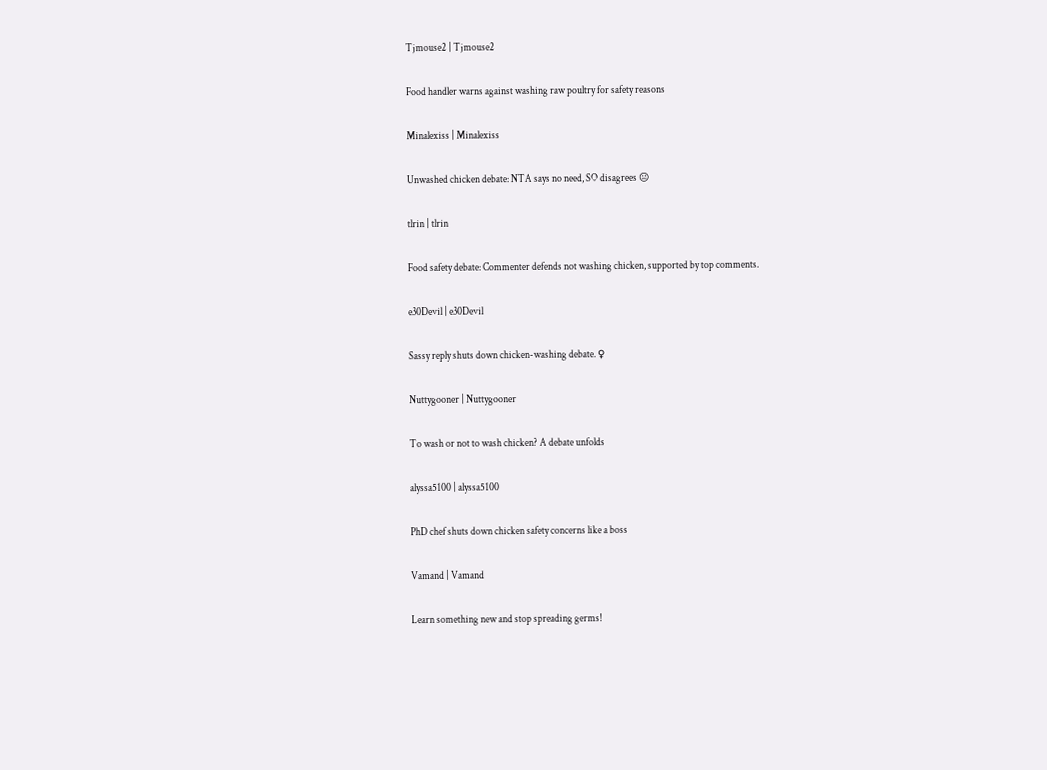Tjmouse2 | Tjmouse2

Food handler warns against washing raw poultry for safety reasons

Minalexiss | Minalexiss

Unwashed chicken debate: NTA says no need, SO disagrees 😐

tlrin | tlrin

Food safety debate: Commenter defends not washing chicken, supported by top comments.

e30Devil | e30Devil

Sassy reply shuts down chicken-washing debate. ♀

Nuttygooner | Nuttygooner

To wash or not to wash chicken? A debate unfolds

alyssa5100 | alyssa5100

PhD chef shuts down chicken safety concerns like a boss

Vamand | Vamand

Learn something new and stop spreading germs!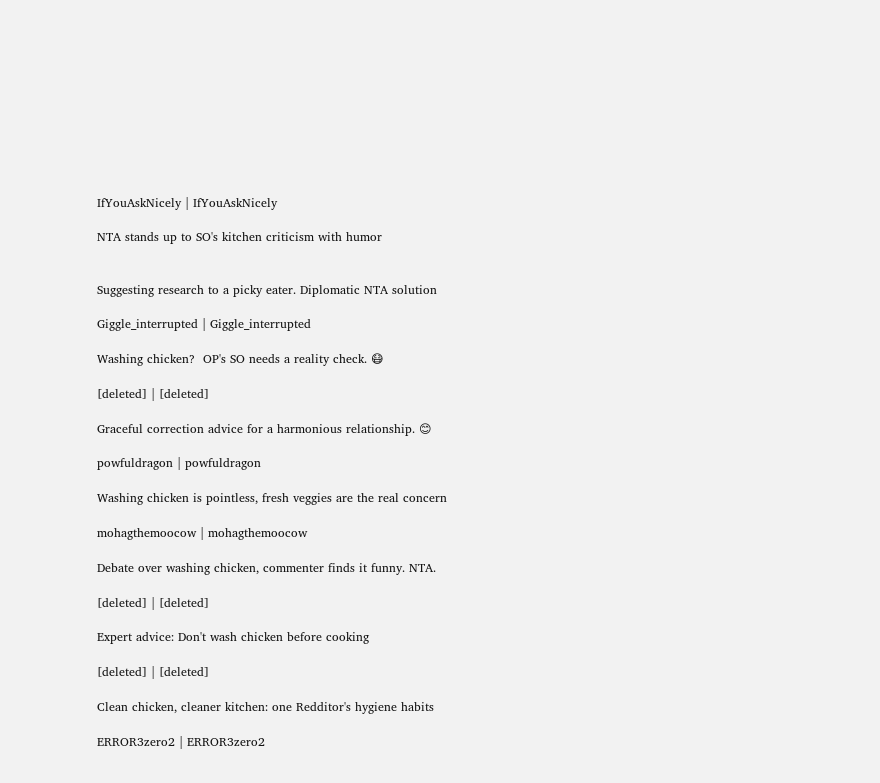IfYouAskNicely | IfYouAskNicely

NTA stands up to SO's kitchen criticism with humor


Suggesting research to a picky eater. Diplomatic NTA solution

Giggle_interrupted | Giggle_interrupted

Washing chicken?  OP's SO needs a reality check. 😷

[deleted] | [deleted]

Graceful correction advice for a harmonious relationship. 😊

powfuldragon | powfuldragon

Washing chicken is pointless, fresh veggies are the real concern

mohagthemoocow | mohagthemoocow

Debate over washing chicken, commenter finds it funny. NTA.

[deleted] | [deleted]

Expert advice: Don't wash chicken before cooking

[deleted] | [deleted]

Clean chicken, cleaner kitchen: one Redditor's hygiene habits

ERROR3zero2 | ERROR3zero2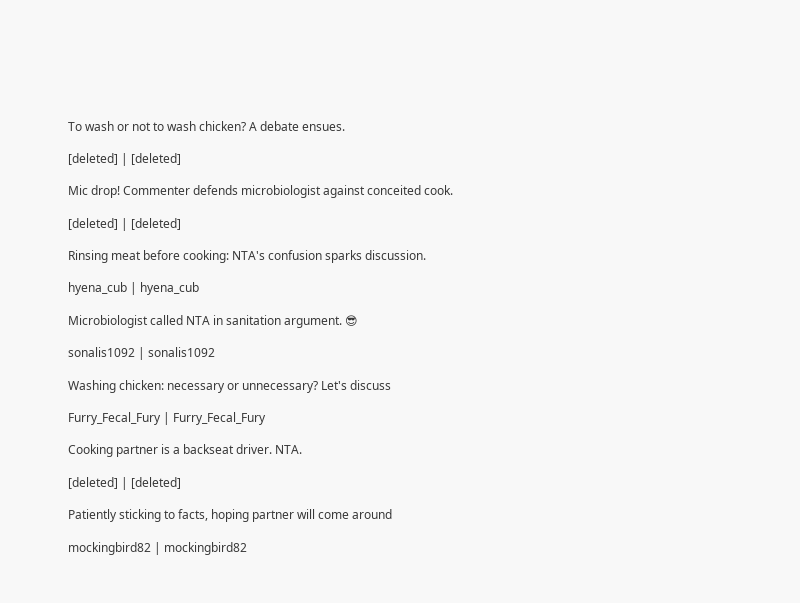To wash or not to wash chicken? A debate ensues.

[deleted] | [deleted]

Mic drop! Commenter defends microbiologist against conceited cook.

[deleted] | [deleted]

Rinsing meat before cooking: NTA's confusion sparks discussion.

hyena_cub | hyena_cub

Microbiologist called NTA in sanitation argument. 😎

sonalis1092 | sonalis1092

Washing chicken: necessary or unnecessary? Let's discuss

Furry_Fecal_Fury | Furry_Fecal_Fury

Cooking partner is a backseat driver. NTA.

[deleted] | [deleted]

Patiently sticking to facts, hoping partner will come around

mockingbird82 | mockingbird82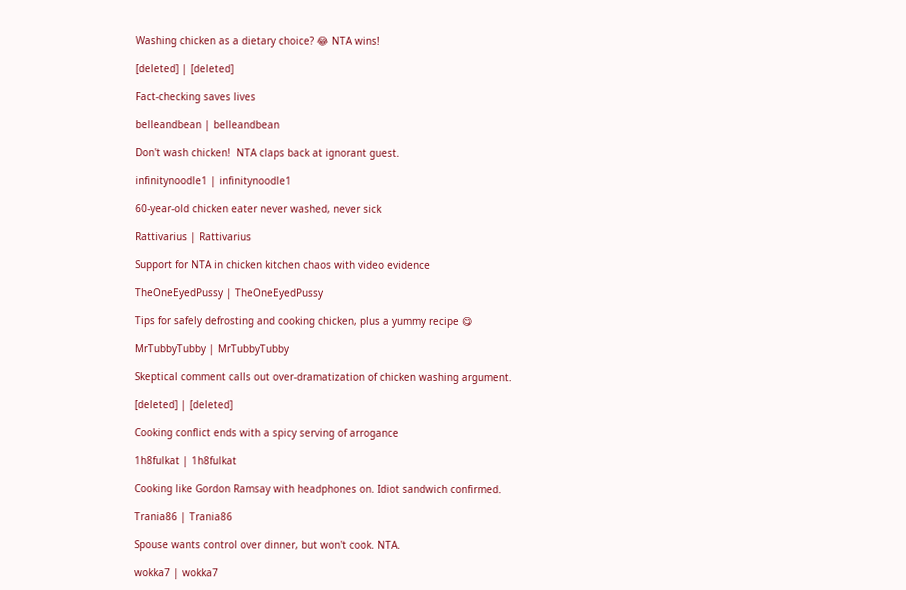Washing chicken as a dietary choice? 😂 NTA wins!

[deleted] | [deleted]

Fact-checking saves lives

belleandbean | belleandbean

Don't wash chicken!  NTA claps back at ignorant guest.

infinitynoodle1 | infinitynoodle1

60-year-old chicken eater never washed, never sick

Rattivarius | Rattivarius

Support for NTA in chicken kitchen chaos with video evidence

TheOneEyedPussy | TheOneEyedPussy

Tips for safely defrosting and cooking chicken, plus a yummy recipe 😋

MrTubbyTubby | MrTubbyTubby

Skeptical comment calls out over-dramatization of chicken washing argument.

[deleted] | [deleted]

Cooking conflict ends with a spicy serving of arrogance

1h8fulkat | 1h8fulkat

Cooking like Gordon Ramsay with headphones on. Idiot sandwich confirmed.

Trania86 | Trania86

Spouse wants control over dinner, but won't cook. NTA.

wokka7 | wokka7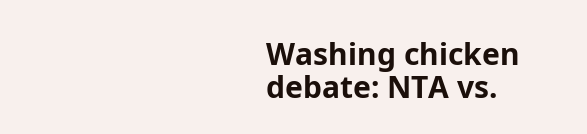Washing chicken debate: NTA vs.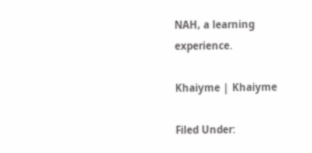NAH, a learning experience.

Khaiyme | Khaiyme

Filed Under: